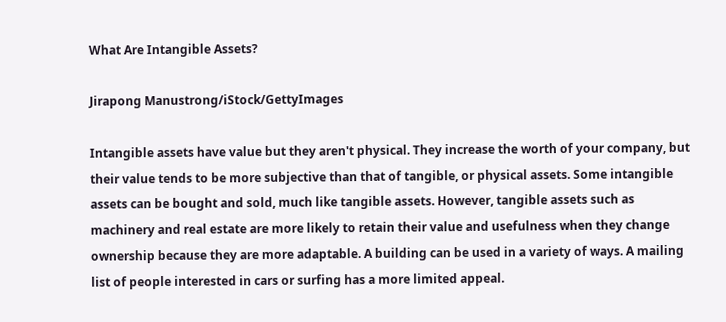What Are Intangible Assets?

Jirapong Manustrong/iStock/GettyImages

Intangible assets have value but they aren't physical. They increase the worth of your company, but their value tends to be more subjective than that of tangible, or physical assets. Some intangible assets can be bought and sold, much like tangible assets. However, tangible assets such as machinery and real estate are more likely to retain their value and usefulness when they change ownership because they are more adaptable. A building can be used in a variety of ways. A mailing list of people interested in cars or surfing has a more limited appeal.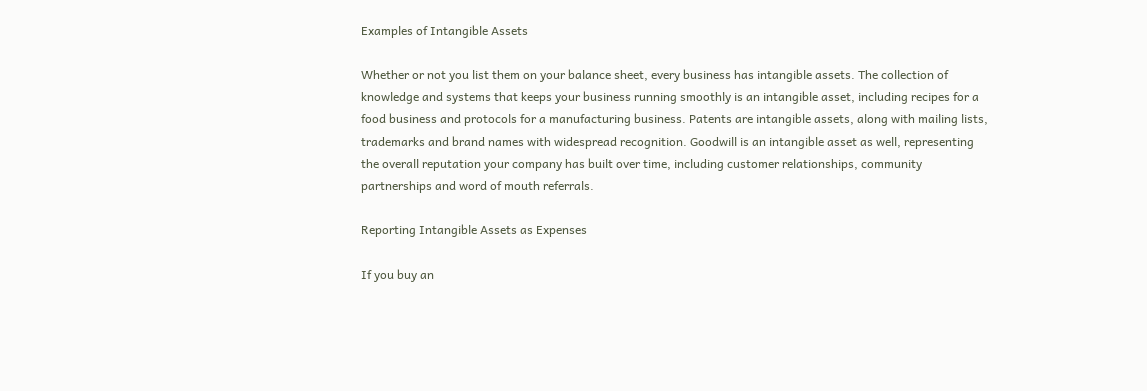Examples of Intangible Assets

Whether or not you list them on your balance sheet, every business has intangible assets. The collection of knowledge and systems that keeps your business running smoothly is an intangible asset, including recipes for a food business and protocols for a manufacturing business. Patents are intangible assets, along with mailing lists, trademarks and brand names with widespread recognition. Goodwill is an intangible asset as well, representing the overall reputation your company has built over time, including customer relationships, community partnerships and word of mouth referrals.

Reporting Intangible Assets as Expenses

If you buy an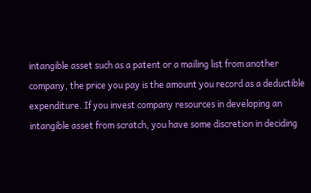intangible asset such as a patent or a mailing list from another company, the price you pay is the amount you record as a deductible expenditure. If you invest company resources in developing an intangible asset from scratch, you have some discretion in deciding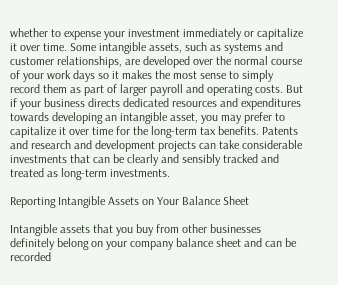whether to expense your investment immediately or capitalize it over time. Some intangible assets, such as systems and customer relationships, are developed over the normal course of your work days so it makes the most sense to simply record them as part of larger payroll and operating costs. But if your business directs dedicated resources and expenditures towards developing an intangible asset, you may prefer to capitalize it over time for the long-term tax benefits. Patents and research and development projects can take considerable investments that can be clearly and sensibly tracked and treated as long-term investments.

Reporting Intangible Assets on Your Balance Sheet

Intangible assets that you buy from other businesses definitely belong on your company balance sheet and can be recorded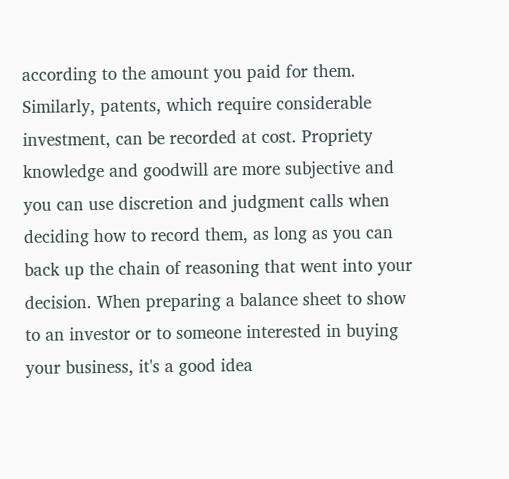according to the amount you paid for them. Similarly, patents, which require considerable investment, can be recorded at cost. Propriety knowledge and goodwill are more subjective and you can use discretion and judgment calls when deciding how to record them, as long as you can back up the chain of reasoning that went into your decision. When preparing a balance sheet to show to an investor or to someone interested in buying your business, it's a good idea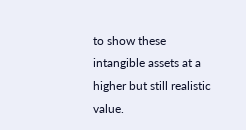to show these intangible assets at a higher but still realistic value.